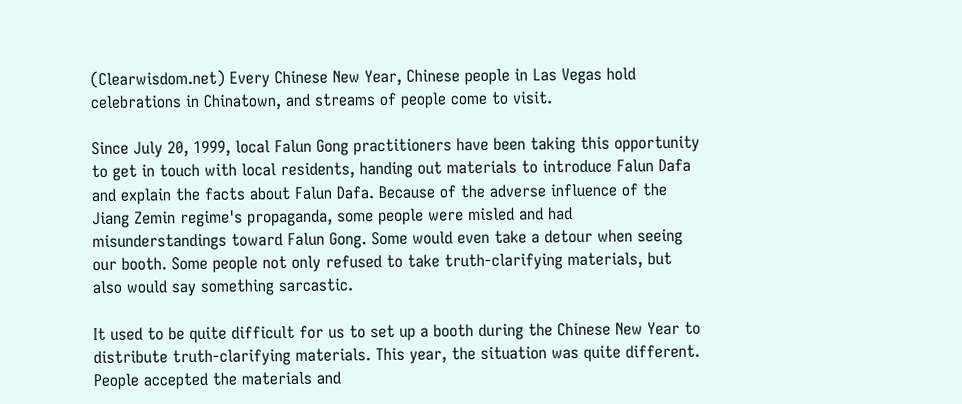(Clearwisdom.net) Every Chinese New Year, Chinese people in Las Vegas hold celebrations in Chinatown, and streams of people come to visit.

Since July 20, 1999, local Falun Gong practitioners have been taking this opportunity to get in touch with local residents, handing out materials to introduce Falun Dafa and explain the facts about Falun Dafa. Because of the adverse influence of the Jiang Zemin regime's propaganda, some people were misled and had misunderstandings toward Falun Gong. Some would even take a detour when seeing our booth. Some people not only refused to take truth-clarifying materials, but also would say something sarcastic.

It used to be quite difficult for us to set up a booth during the Chinese New Year to distribute truth-clarifying materials. This year, the situation was quite different. People accepted the materials and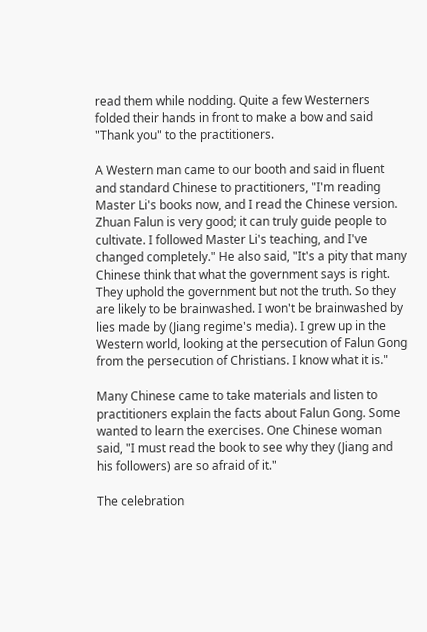read them while nodding. Quite a few Westerners folded their hands in front to make a bow and said "Thank you" to the practitioners.

A Western man came to our booth and said in fluent and standard Chinese to practitioners, "I'm reading Master Li's books now, and I read the Chinese version. Zhuan Falun is very good; it can truly guide people to cultivate. I followed Master Li's teaching, and I've changed completely." He also said, "It's a pity that many Chinese think that what the government says is right. They uphold the government but not the truth. So they are likely to be brainwashed. I won't be brainwashed by lies made by (Jiang regime's media). I grew up in the Western world, looking at the persecution of Falun Gong from the persecution of Christians. I know what it is."

Many Chinese came to take materials and listen to practitioners explain the facts about Falun Gong. Some wanted to learn the exercises. One Chinese woman said, "I must read the book to see why they (Jiang and his followers) are so afraid of it."

The celebration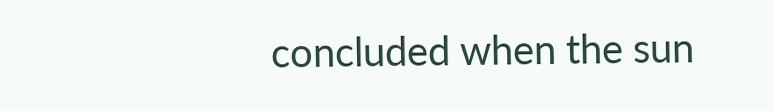concluded when the sun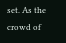set. As the crowd of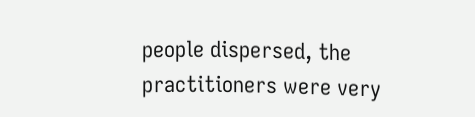people dispersed, the practitioners were very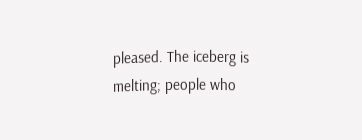pleased. The iceberg is melting; people who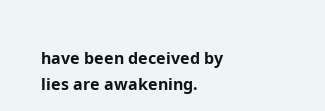have been deceived by lies are awakening.